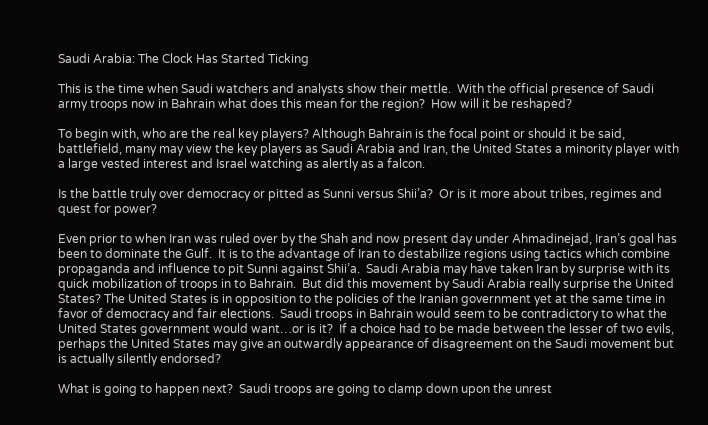Saudi Arabia: The Clock Has Started Ticking

This is the time when Saudi watchers and analysts show their mettle.  With the official presence of Saudi army troops now in Bahrain what does this mean for the region?  How will it be reshaped?

To begin with, who are the real key players? Although Bahrain is the focal point or should it be said, battlefield, many may view the key players as Saudi Arabia and Iran, the United States a minority player with a large vested interest and Israel watching as alertly as a falcon.

Is the battle truly over democracy or pitted as Sunni versus Shii’a?  Or is it more about tribes, regimes and quest for power?

Even prior to when Iran was ruled over by the Shah and now present day under Ahmadinejad, Iran’s goal has been to dominate the Gulf.  It is to the advantage of Iran to destabilize regions using tactics which combine propaganda and influence to pit Sunni against Shii’a.  Saudi Arabia may have taken Iran by surprise with its quick mobilization of troops in to Bahrain.  But did this movement by Saudi Arabia really surprise the United States? The United States is in opposition to the policies of the Iranian government yet at the same time in favor of democracy and fair elections.  Saudi troops in Bahrain would seem to be contradictory to what the United States government would want…or is it?  If a choice had to be made between the lesser of two evils, perhaps the United States may give an outwardly appearance of disagreement on the Saudi movement but is actually silently endorsed?

What is going to happen next?  Saudi troops are going to clamp down upon the unrest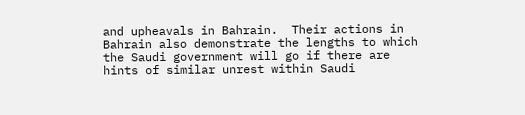and upheavals in Bahrain.  Their actions in Bahrain also demonstrate the lengths to which the Saudi government will go if there are hints of similar unrest within Saudi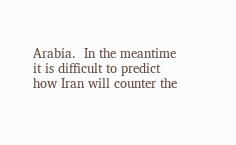Arabia.  In the meantime it is difficult to predict how Iran will counter the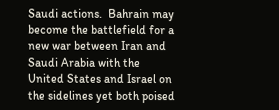Saudi actions.  Bahrain may become the battlefield for a new war between Iran and Saudi Arabia with the United States and Israel on the sidelines yet both poised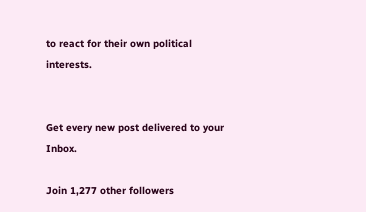to react for their own political interests.


Get every new post delivered to your Inbox.

Join 1,277 other followers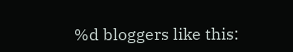%d bloggers like this: